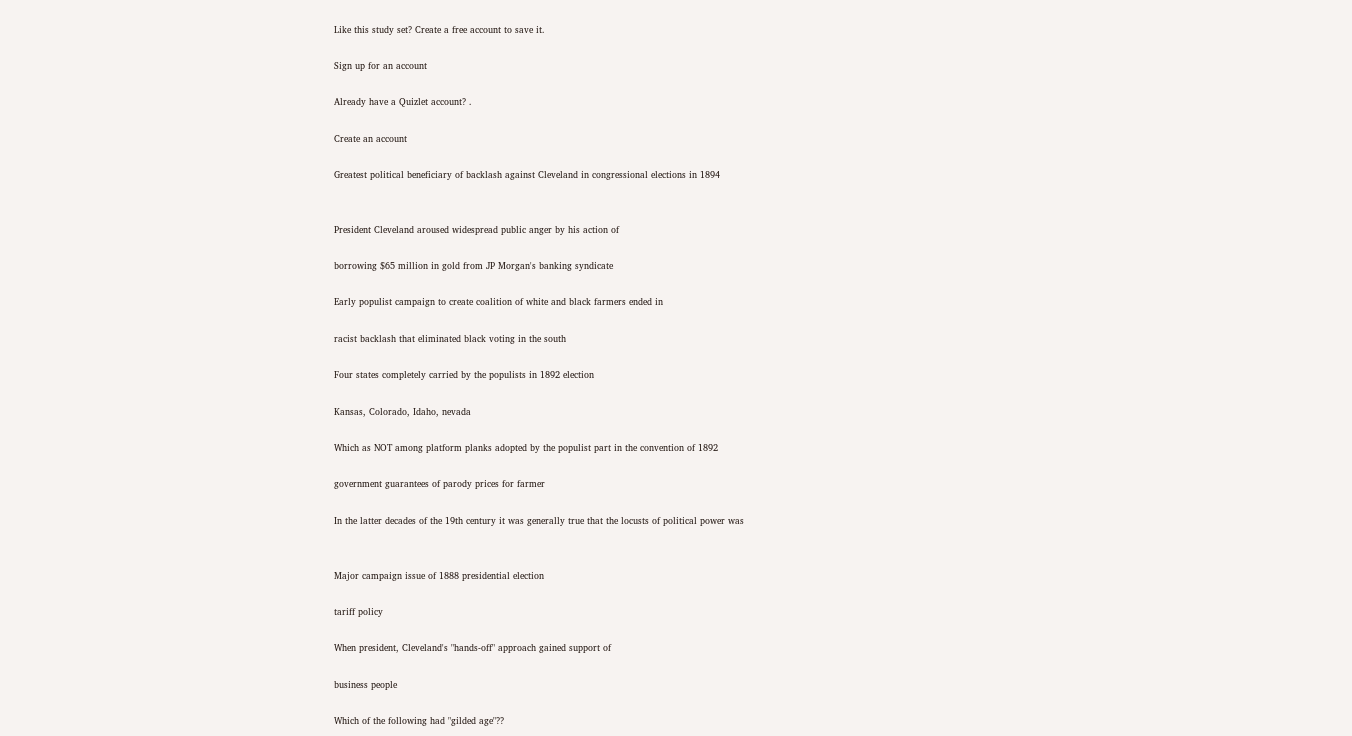Like this study set? Create a free account to save it.

Sign up for an account

Already have a Quizlet account? .

Create an account

Greatest political beneficiary of backlash against Cleveland in congressional elections in 1894


President Cleveland aroused widespread public anger by his action of

borrowing $65 million in gold from JP Morgan's banking syndicate

Early populist campaign to create coalition of white and black farmers ended in

racist backlash that eliminated black voting in the south

Four states completely carried by the populists in 1892 election

Kansas, Colorado, Idaho, nevada

Which as NOT among platform planks adopted by the populist part in the convention of 1892

government guarantees of parody prices for farmer

In the latter decades of the 19th century it was generally true that the locusts of political power was


Major campaign issue of 1888 presidential election

tariff policy

When president, Cleveland's "hands-off" approach gained support of

business people

Which of the following had "gilded age"??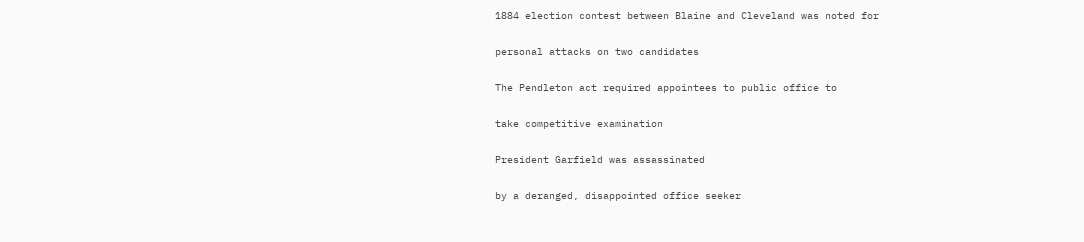1884 election contest between Blaine and Cleveland was noted for

personal attacks on two candidates

The Pendleton act required appointees to public office to

take competitive examination

President Garfield was assassinated

by a deranged, disappointed office seeker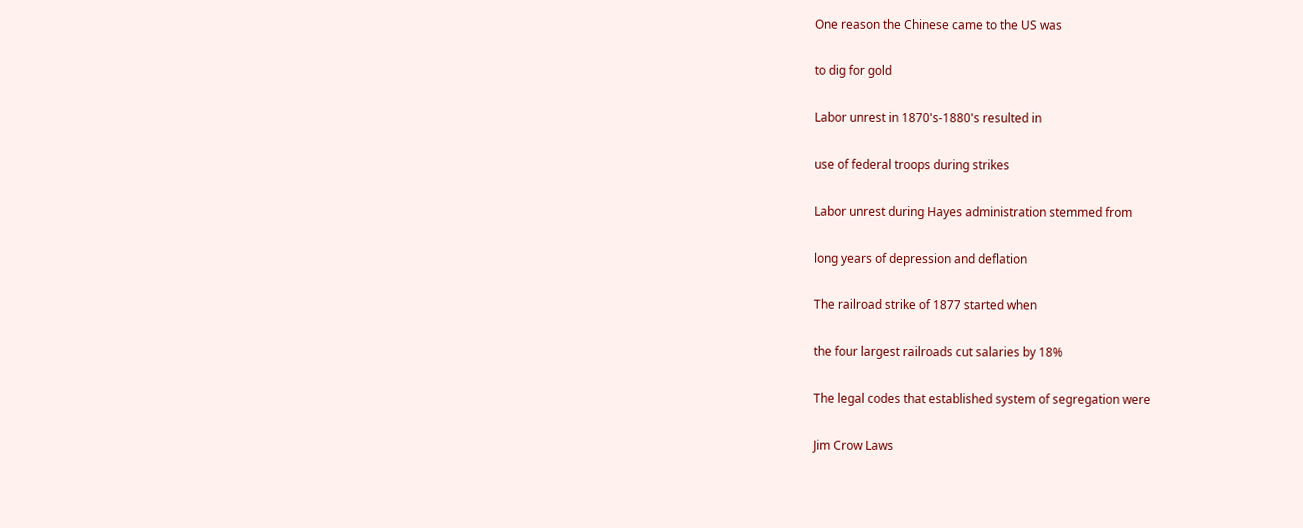One reason the Chinese came to the US was

to dig for gold

Labor unrest in 1870's-1880's resulted in

use of federal troops during strikes

Labor unrest during Hayes administration stemmed from

long years of depression and deflation

The railroad strike of 1877 started when

the four largest railroads cut salaries by 18%

The legal codes that established system of segregation were

Jim Crow Laws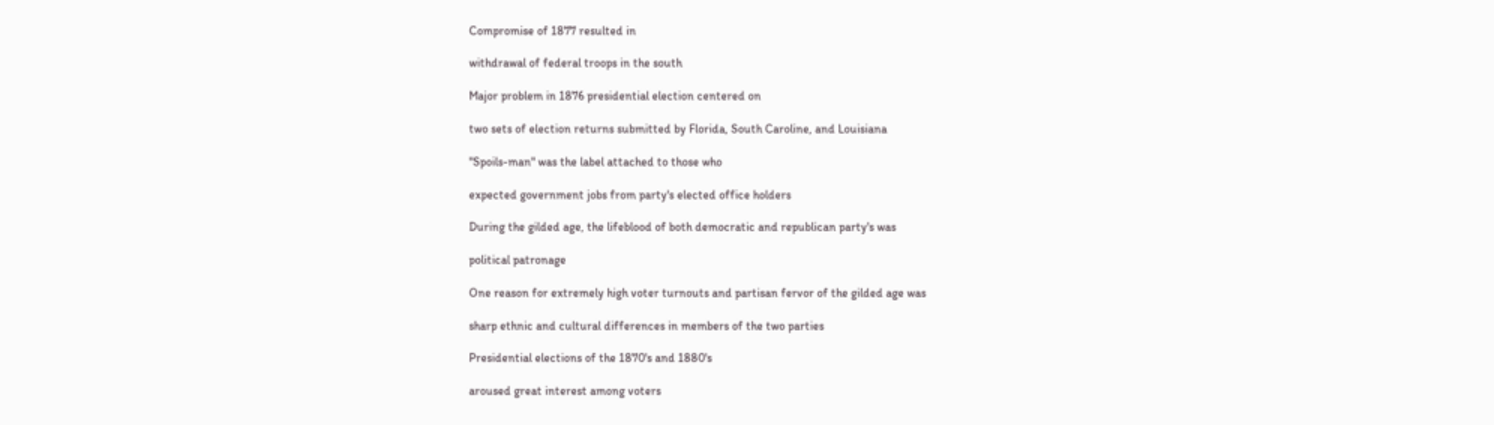Compromise of 1877 resulted in

withdrawal of federal troops in the south

Major problem in 1876 presidential election centered on

two sets of election returns submitted by Florida, South Caroline, and Louisiana

"Spoils-man" was the label attached to those who

expected government jobs from party's elected office holders

During the gilded age, the lifeblood of both democratic and republican party's was

political patronage

One reason for extremely high voter turnouts and partisan fervor of the gilded age was

sharp ethnic and cultural differences in members of the two parties

Presidential elections of the 1870's and 1880's

aroused great interest among voters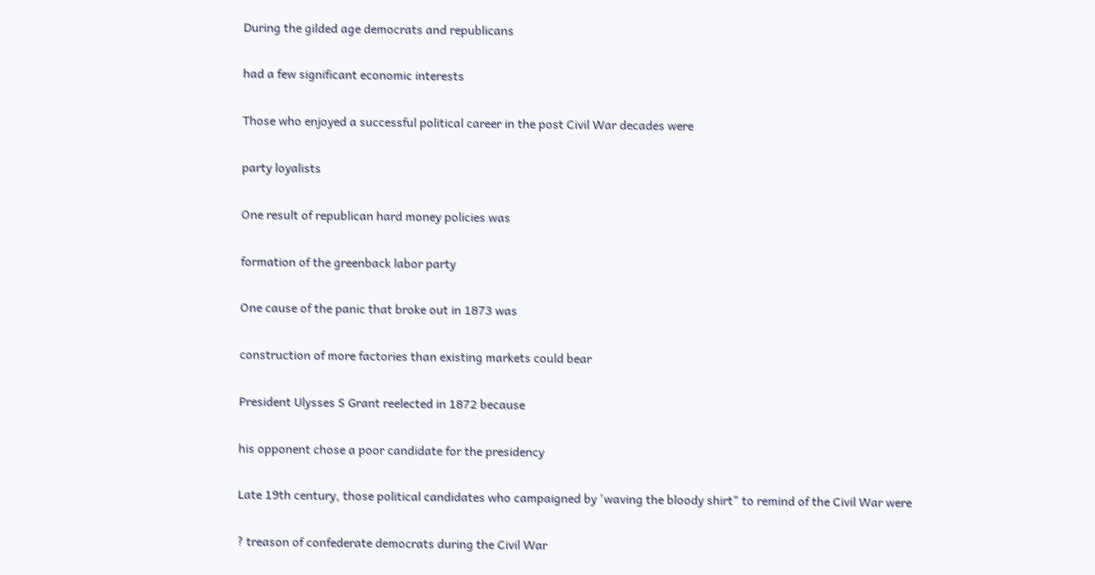During the gilded age democrats and republicans

had a few significant economic interests

Those who enjoyed a successful political career in the post Civil War decades were

party loyalists

One result of republican hard money policies was

formation of the greenback labor party

One cause of the panic that broke out in 1873 was

construction of more factories than existing markets could bear

President Ulysses S Grant reelected in 1872 because

his opponent chose a poor candidate for the presidency

Late 19th century, those political candidates who campaigned by 'waving the bloody shirt" to remind of the Civil War were

? treason of confederate democrats during the Civil War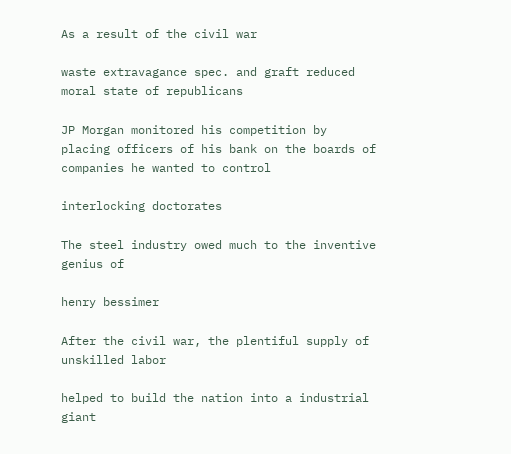As a result of the civil war

waste extravagance spec. and graft reduced moral state of republicans

JP Morgan monitored his competition by placing officers of his bank on the boards of companies he wanted to control

interlocking doctorates

The steel industry owed much to the inventive genius of

henry bessimer

After the civil war, the plentiful supply of unskilled labor

helped to build the nation into a industrial giant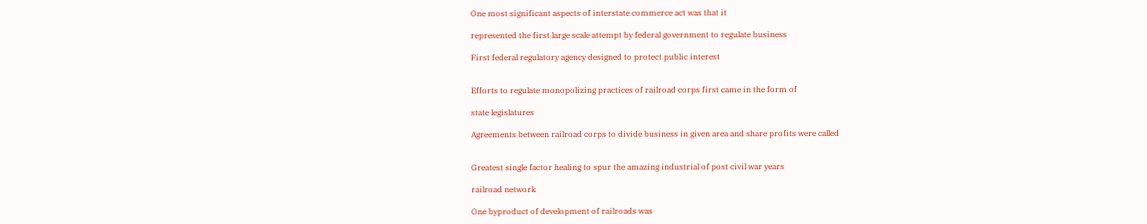One most significant aspects of interstate commerce act was that it

represented the first large scale attempt by federal government to regulate business

First federal regulatory agency designed to protect public interest


Efforts to regulate monopolizing practices of railroad corps first came in the form of

state legislatures

Agreements between railroad corps to divide business in given area and share profits were called


Greatest single factor healing to spur the amazing industrial of post civil war years

railroad network

One byproduct of development of railroads was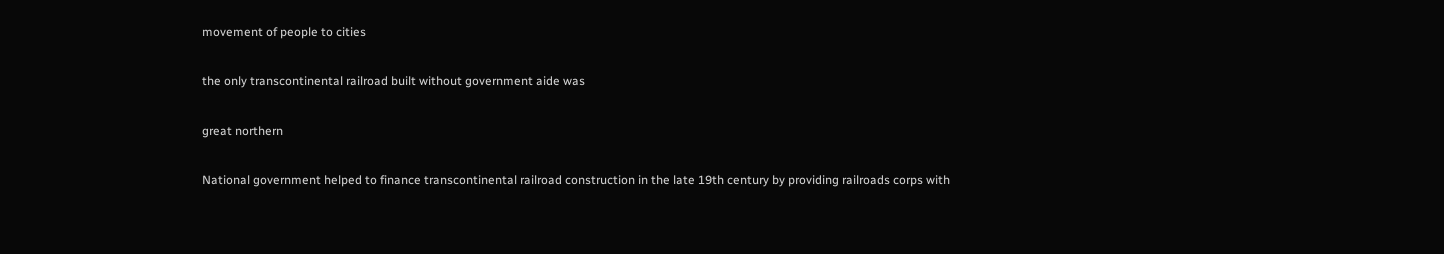movement of people to cities

the only transcontinental railroad built without government aide was

great northern

National government helped to finance transcontinental railroad construction in the late 19th century by providing railroads corps with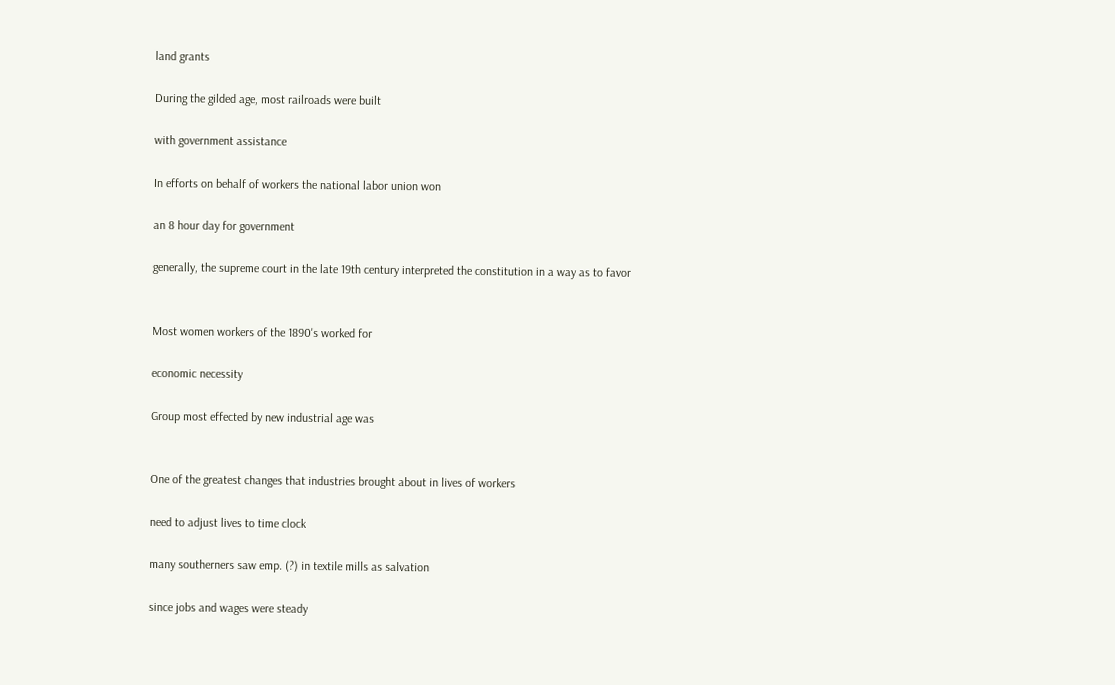land grants

During the gilded age, most railroads were built

with government assistance

In efforts on behalf of workers the national labor union won

an 8 hour day for government

generally, the supreme court in the late 19th century interpreted the constitution in a way as to favor


Most women workers of the 1890's worked for

economic necessity

Group most effected by new industrial age was


One of the greatest changes that industries brought about in lives of workers

need to adjust lives to time clock

many southerners saw emp. (?) in textile mills as salvation

since jobs and wages were steady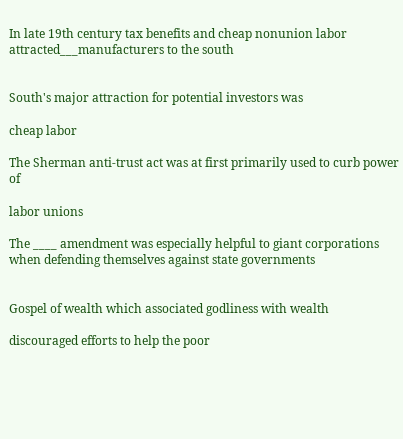In late 19th century tax benefits and cheap nonunion labor attracted___manufacturers to the south


South's major attraction for potential investors was

cheap labor

The Sherman anti-trust act was at first primarily used to curb power of

labor unions

The ____ amendment was especially helpful to giant corporations when defending themselves against state governments


Gospel of wealth which associated godliness with wealth

discouraged efforts to help the poor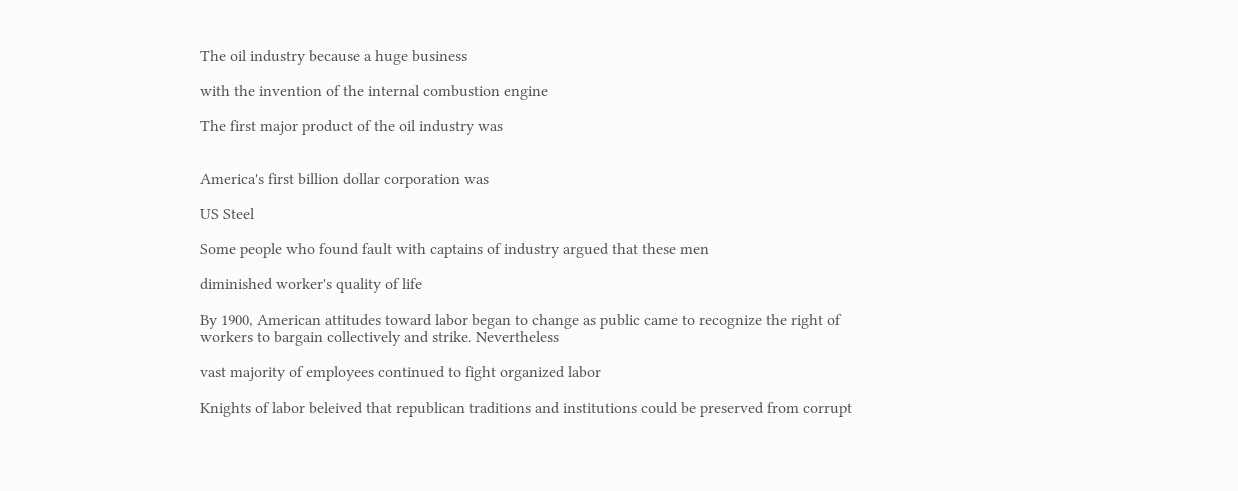The oil industry because a huge business

with the invention of the internal combustion engine

The first major product of the oil industry was


America's first billion dollar corporation was

US Steel

Some people who found fault with captains of industry argued that these men

diminished worker's quality of life

By 1900, American attitudes toward labor began to change as public came to recognize the right of workers to bargain collectively and strike. Nevertheless

vast majority of employees continued to fight organized labor

Knights of labor beleived that republican traditions and institutions could be preserved from corrupt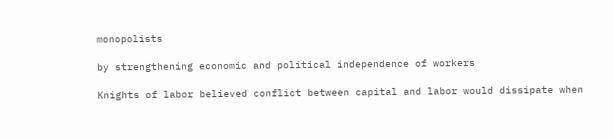monopolists

by strengthening economic and political independence of workers

Knights of labor believed conflict between capital and labor would dissipate when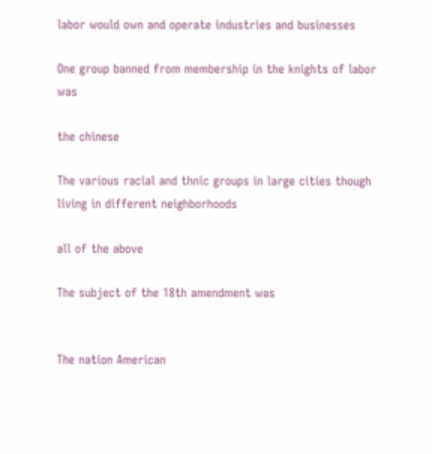labor would own and operate industries and businesses

One group banned from membership in the knights of labor was

the chinese

The various racial and thnic groups in large cities though living in different neighborhoods

all of the above

The subject of the 18th amendment was


The nation American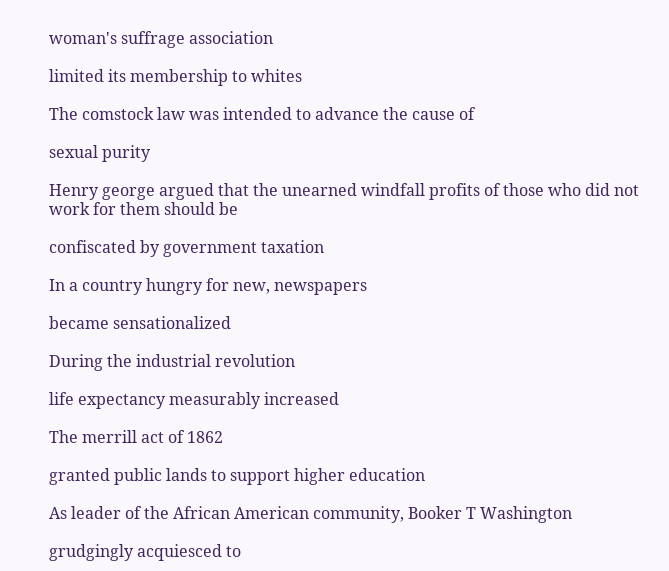woman's suffrage association

limited its membership to whites

The comstock law was intended to advance the cause of

sexual purity

Henry george argued that the unearned windfall profits of those who did not work for them should be

confiscated by government taxation

In a country hungry for new, newspapers

became sensationalized

During the industrial revolution

life expectancy measurably increased

The merrill act of 1862

granted public lands to support higher education

As leader of the African American community, Booker T Washington

grudgingly acquiesced to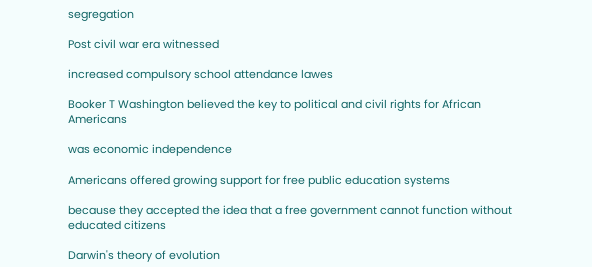segregation

Post civil war era witnessed

increased compulsory school attendance lawes

Booker T Washington believed the key to political and civil rights for African Americans

was economic independence

Americans offered growing support for free public education systems

because they accepted the idea that a free government cannot function without educated citizens

Darwin's theory of evolution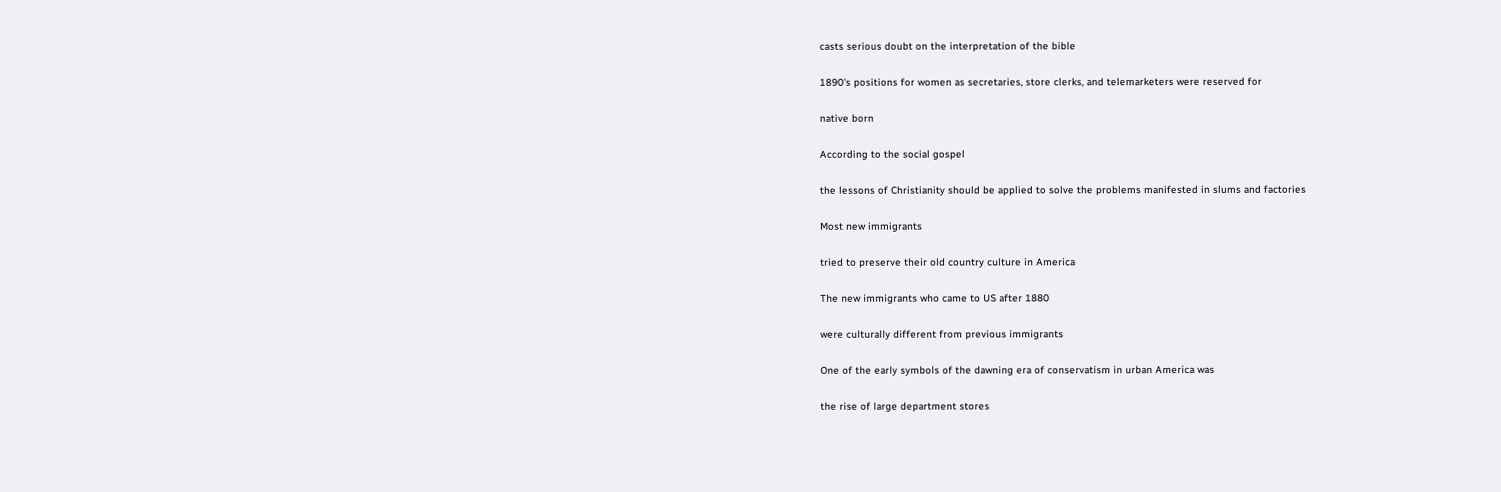casts serious doubt on the interpretation of the bible

1890's positions for women as secretaries, store clerks, and telemarketers were reserved for

native born

According to the social gospel

the lessons of Christianity should be applied to solve the problems manifested in slums and factories

Most new immigrants

tried to preserve their old country culture in America

The new immigrants who came to US after 1880

were culturally different from previous immigrants

One of the early symbols of the dawning era of conservatism in urban America was

the rise of large department stores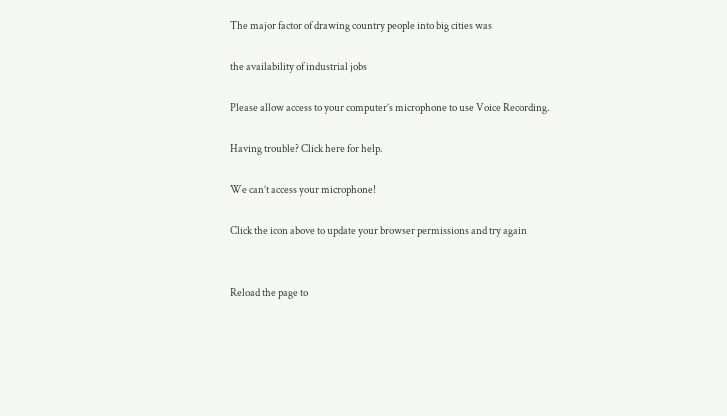The major factor of drawing country people into big cities was

the availability of industrial jobs

Please allow access to your computer’s microphone to use Voice Recording.

Having trouble? Click here for help.

We can’t access your microphone!

Click the icon above to update your browser permissions and try again


Reload the page to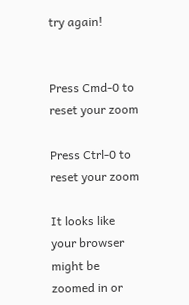try again!


Press Cmd-0 to reset your zoom

Press Ctrl-0 to reset your zoom

It looks like your browser might be zoomed in or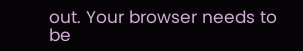out. Your browser needs to be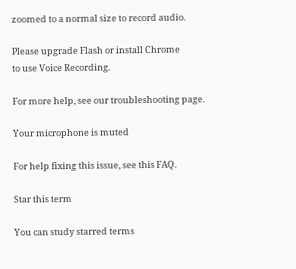zoomed to a normal size to record audio.

Please upgrade Flash or install Chrome
to use Voice Recording.

For more help, see our troubleshooting page.

Your microphone is muted

For help fixing this issue, see this FAQ.

Star this term

You can study starred terms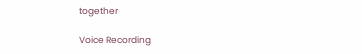together

Voice Recording